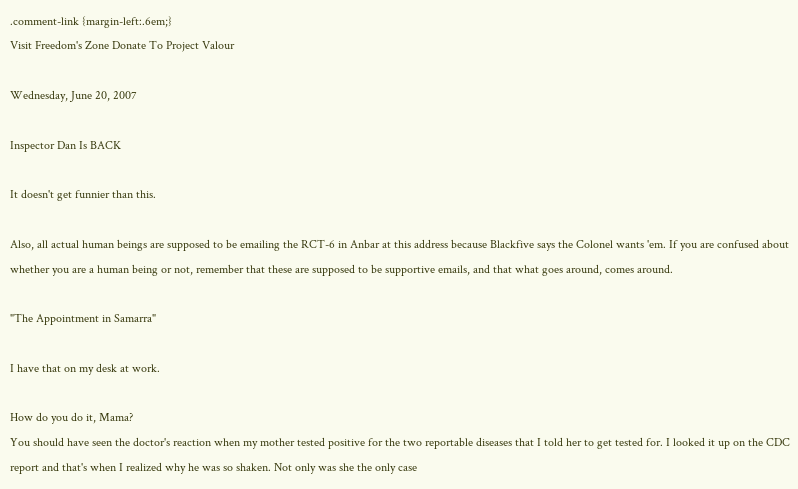.comment-link {margin-left:.6em;}
Visit Freedom's Zone Donate To Project Valour

Wednesday, June 20, 2007

Inspector Dan Is BACK

It doesn't get funnier than this.

Also, all actual human beings are supposed to be emailing the RCT-6 in Anbar at this address because Blackfive says the Colonel wants 'em. If you are confused about whether you are a human being or not, remember that these are supposed to be supportive emails, and that what goes around, comes around.

"The Appointment in Samarra"

I have that on my desk at work.

How do you do it, Mama?
You should have seen the doctor's reaction when my mother tested positive for the two reportable diseases that I told her to get tested for. I looked it up on the CDC report and that's when I realized why he was so shaken. Not only was she the only case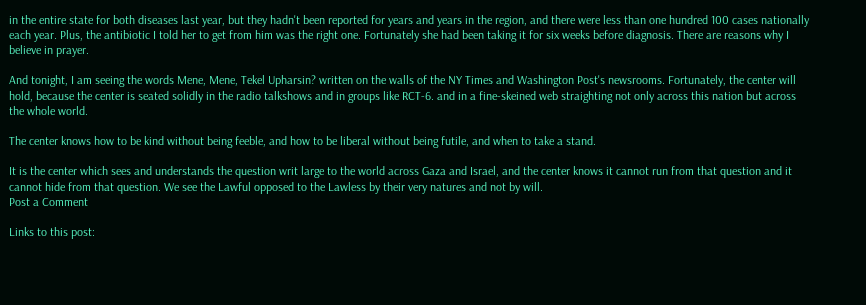in the entire state for both diseases last year, but they hadn't been reported for years and years in the region, and there were less than one hundred 100 cases nationally each year. Plus, the antibiotic I told her to get from him was the right one. Fortunately she had been taking it for six weeks before diagnosis. There are reasons why I believe in prayer.

And tonight, I am seeing the words Mene, Mene, Tekel Upharsin? written on the walls of the NY Times and Washington Post's newsrooms. Fortunately, the center will hold, because the center is seated solidly in the radio talkshows and in groups like RCT-6. and in a fine-skeined web straighting not only across this nation but across the whole world.

The center knows how to be kind without being feeble, and how to be liberal without being futile, and when to take a stand.

It is the center which sees and understands the question writ large to the world across Gaza and Israel, and the center knows it cannot run from that question and it cannot hide from that question. We see the Lawful opposed to the Lawless by their very natures and not by will.
Post a Comment

Links to this post: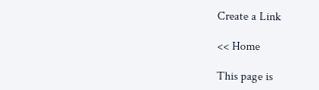Create a Link

<< Home

This page is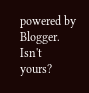powered by Blogger. Isn't yours?